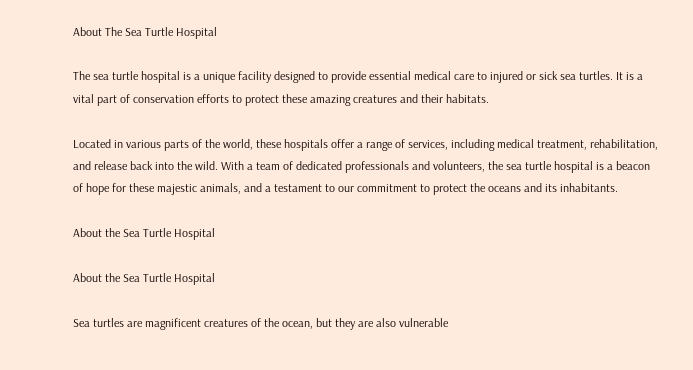About The Sea Turtle Hospital

The sea turtle hospital is a unique facility designed to provide essential medical care to injured or sick sea turtles. It is a vital part of conservation efforts to protect these amazing creatures and their habitats.

Located in various parts of the world, these hospitals offer a range of services, including medical treatment, rehabilitation, and release back into the wild. With a team of dedicated professionals and volunteers, the sea turtle hospital is a beacon of hope for these majestic animals, and a testament to our commitment to protect the oceans and its inhabitants.

About the Sea Turtle Hospital

About the Sea Turtle Hospital

Sea turtles are magnificent creatures of the ocean, but they are also vulnerable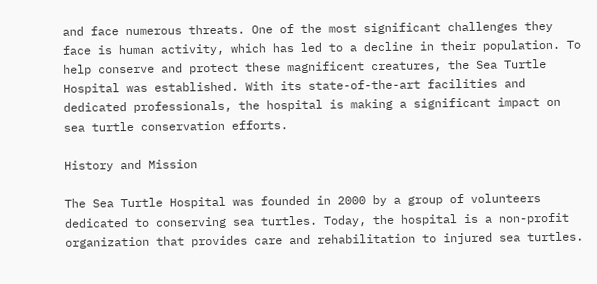and face numerous threats. One of the most significant challenges they face is human activity, which has led to a decline in their population. To help conserve and protect these magnificent creatures, the Sea Turtle Hospital was established. With its state-of-the-art facilities and dedicated professionals, the hospital is making a significant impact on sea turtle conservation efforts.

History and Mission

The Sea Turtle Hospital was founded in 2000 by a group of volunteers dedicated to conserving sea turtles. Today, the hospital is a non-profit organization that provides care and rehabilitation to injured sea turtles.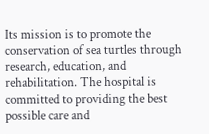Its mission is to promote the conservation of sea turtles through research, education, and rehabilitation. The hospital is committed to providing the best possible care and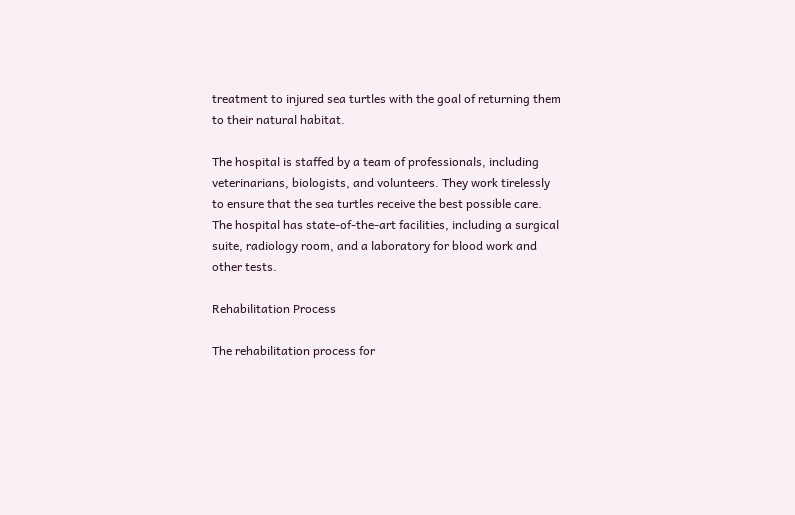treatment to injured sea turtles with the goal of returning them to their natural habitat.

The hospital is staffed by a team of professionals, including veterinarians, biologists, and volunteers. They work tirelessly to ensure that the sea turtles receive the best possible care. The hospital has state-of-the-art facilities, including a surgical suite, radiology room, and a laboratory for blood work and other tests.

Rehabilitation Process

The rehabilitation process for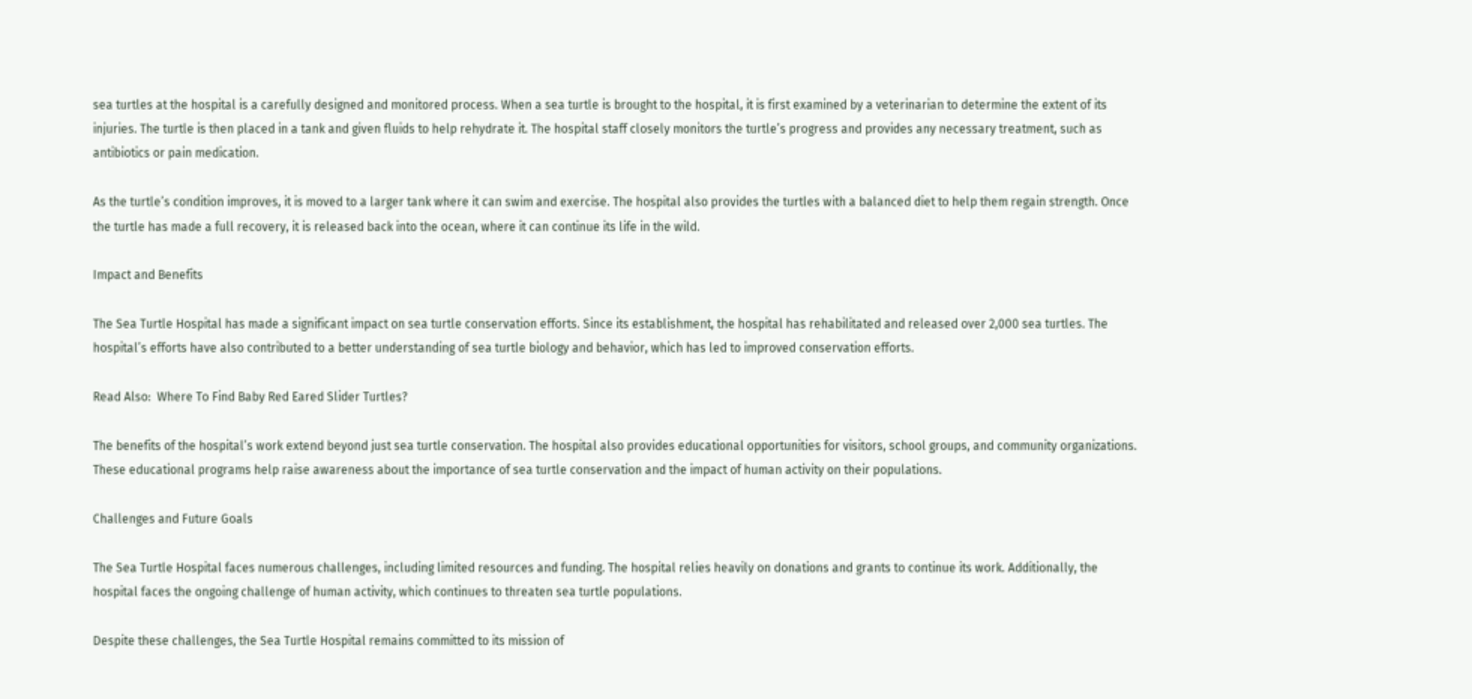sea turtles at the hospital is a carefully designed and monitored process. When a sea turtle is brought to the hospital, it is first examined by a veterinarian to determine the extent of its injuries. The turtle is then placed in a tank and given fluids to help rehydrate it. The hospital staff closely monitors the turtle’s progress and provides any necessary treatment, such as antibiotics or pain medication.

As the turtle’s condition improves, it is moved to a larger tank where it can swim and exercise. The hospital also provides the turtles with a balanced diet to help them regain strength. Once the turtle has made a full recovery, it is released back into the ocean, where it can continue its life in the wild.

Impact and Benefits

The Sea Turtle Hospital has made a significant impact on sea turtle conservation efforts. Since its establishment, the hospital has rehabilitated and released over 2,000 sea turtles. The hospital’s efforts have also contributed to a better understanding of sea turtle biology and behavior, which has led to improved conservation efforts.

Read Also:  Where To Find Baby Red Eared Slider Turtles?

The benefits of the hospital’s work extend beyond just sea turtle conservation. The hospital also provides educational opportunities for visitors, school groups, and community organizations. These educational programs help raise awareness about the importance of sea turtle conservation and the impact of human activity on their populations.

Challenges and Future Goals

The Sea Turtle Hospital faces numerous challenges, including limited resources and funding. The hospital relies heavily on donations and grants to continue its work. Additionally, the hospital faces the ongoing challenge of human activity, which continues to threaten sea turtle populations.

Despite these challenges, the Sea Turtle Hospital remains committed to its mission of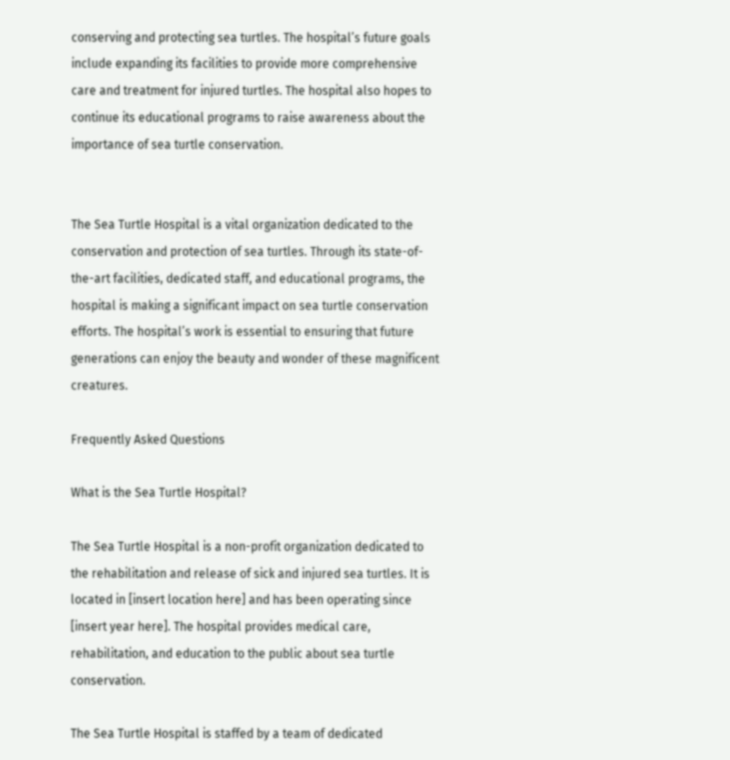conserving and protecting sea turtles. The hospital’s future goals include expanding its facilities to provide more comprehensive care and treatment for injured turtles. The hospital also hopes to continue its educational programs to raise awareness about the importance of sea turtle conservation.


The Sea Turtle Hospital is a vital organization dedicated to the conservation and protection of sea turtles. Through its state-of-the-art facilities, dedicated staff, and educational programs, the hospital is making a significant impact on sea turtle conservation efforts. The hospital’s work is essential to ensuring that future generations can enjoy the beauty and wonder of these magnificent creatures.

Frequently Asked Questions

What is the Sea Turtle Hospital?

The Sea Turtle Hospital is a non-profit organization dedicated to the rehabilitation and release of sick and injured sea turtles. It is located in [insert location here] and has been operating since [insert year here]. The hospital provides medical care, rehabilitation, and education to the public about sea turtle conservation.

The Sea Turtle Hospital is staffed by a team of dedicated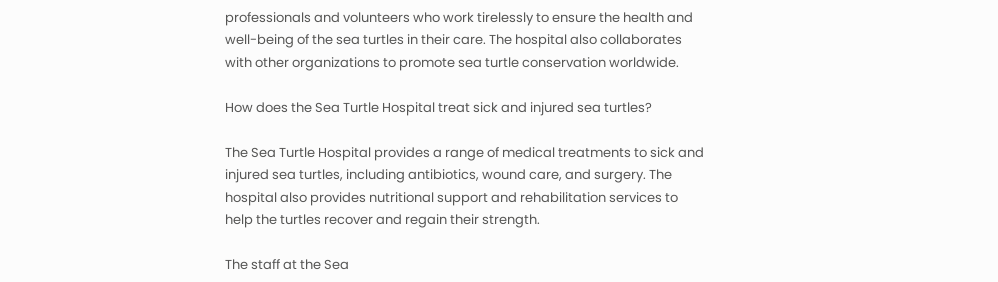professionals and volunteers who work tirelessly to ensure the health and well-being of the sea turtles in their care. The hospital also collaborates with other organizations to promote sea turtle conservation worldwide.

How does the Sea Turtle Hospital treat sick and injured sea turtles?

The Sea Turtle Hospital provides a range of medical treatments to sick and injured sea turtles, including antibiotics, wound care, and surgery. The hospital also provides nutritional support and rehabilitation services to help the turtles recover and regain their strength.

The staff at the Sea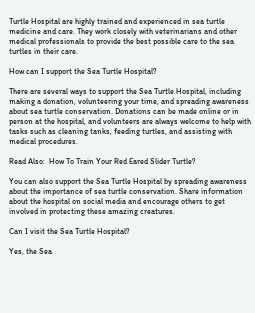Turtle Hospital are highly trained and experienced in sea turtle medicine and care. They work closely with veterinarians and other medical professionals to provide the best possible care to the sea turtles in their care.

How can I support the Sea Turtle Hospital?

There are several ways to support the Sea Turtle Hospital, including making a donation, volunteering your time, and spreading awareness about sea turtle conservation. Donations can be made online or in person at the hospital, and volunteers are always welcome to help with tasks such as cleaning tanks, feeding turtles, and assisting with medical procedures.

Read Also:  How To Train Your Red Eared Slider Turtle?

You can also support the Sea Turtle Hospital by spreading awareness about the importance of sea turtle conservation. Share information about the hospital on social media and encourage others to get involved in protecting these amazing creatures.

Can I visit the Sea Turtle Hospital?

Yes, the Sea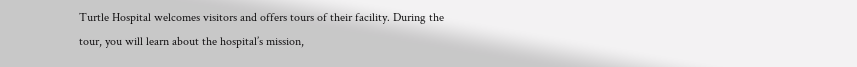Turtle Hospital welcomes visitors and offers tours of their facility. During the tour, you will learn about the hospital’s mission,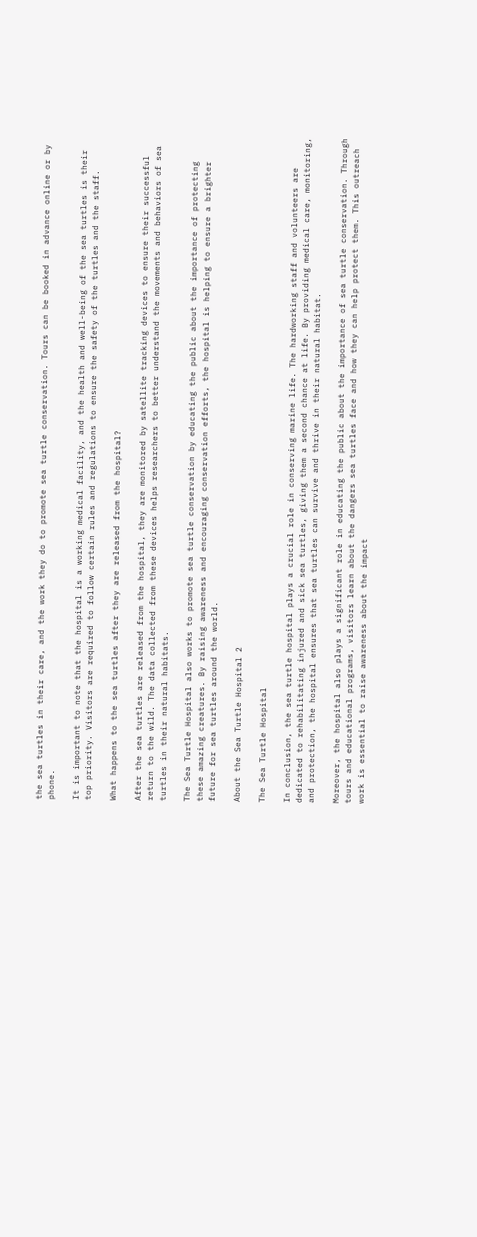the sea turtles in their care, and the work they do to promote sea turtle conservation. Tours can be booked in advance online or by phone.

It is important to note that the hospital is a working medical facility, and the health and well-being of the sea turtles is their top priority. Visitors are required to follow certain rules and regulations to ensure the safety of the turtles and the staff.

What happens to the sea turtles after they are released from the hospital?

After the sea turtles are released from the hospital, they are monitored by satellite tracking devices to ensure their successful return to the wild. The data collected from these devices helps researchers to better understand the movements and behaviors of sea turtles in their natural habitats.

The Sea Turtle Hospital also works to promote sea turtle conservation by educating the public about the importance of protecting these amazing creatures. By raising awareness and encouraging conservation efforts, the hospital is helping to ensure a brighter future for sea turtles around the world.

About the Sea Turtle Hospital 2

The Sea Turtle Hospital

In conclusion, the sea turtle hospital plays a crucial role in conserving marine life. The hardworking staff and volunteers are dedicated to rehabilitating injured and sick sea turtles, giving them a second chance at life. By providing medical care, monitoring, and protection, the hospital ensures that sea turtles can survive and thrive in their natural habitat.

Moreover, the hospital also plays a significant role in educating the public about the importance of sea turtle conservation. Through tours and educational programs, visitors learn about the dangers sea turtles face and how they can help protect them. This outreach work is essential to raise awareness about the impact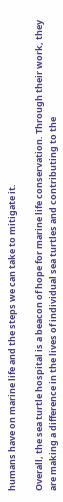humans have on marine life and the steps we can take to mitigate it.

Overall, the sea turtle hospital is a beacon of hope for marine life conservation. Through their work, they are making a difference in the lives of individual sea turtles and contributing to the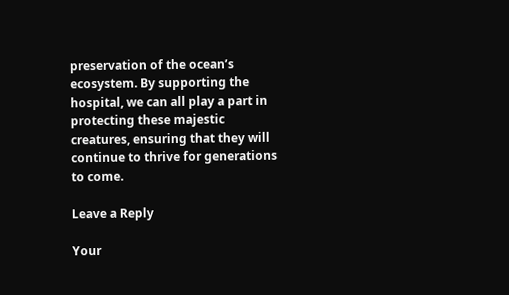preservation of the ocean’s ecosystem. By supporting the hospital, we can all play a part in protecting these majestic creatures, ensuring that they will continue to thrive for generations to come.

Leave a Reply

Your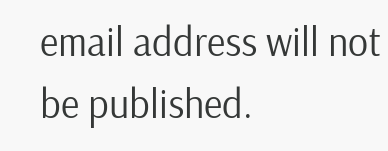email address will not be published.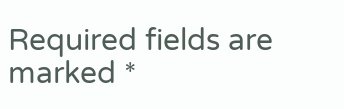Required fields are marked *